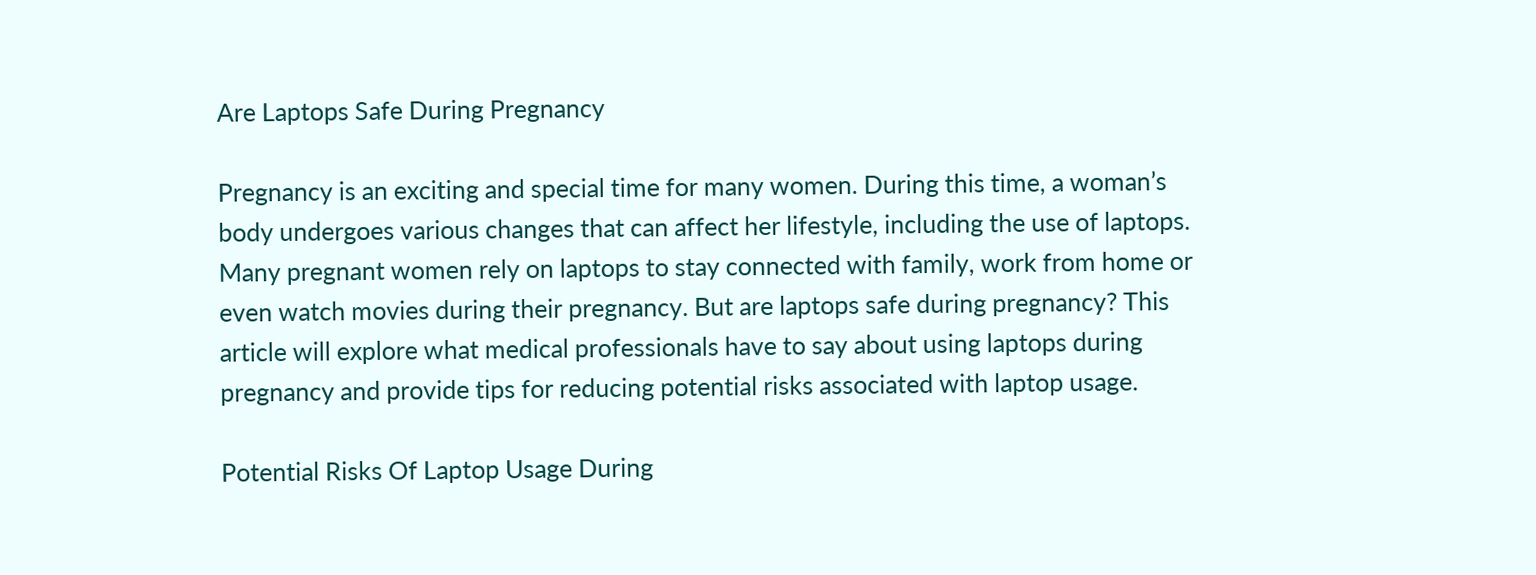Are Laptops Safe During Pregnancy

Pregnancy is an exciting and special time for many women. During this time, a woman’s body undergoes various changes that can affect her lifestyle, including the use of laptops. Many pregnant women rely on laptops to stay connected with family, work from home or even watch movies during their pregnancy. But are laptops safe during pregnancy? This article will explore what medical professionals have to say about using laptops during pregnancy and provide tips for reducing potential risks associated with laptop usage.

Potential Risks Of Laptop Usage During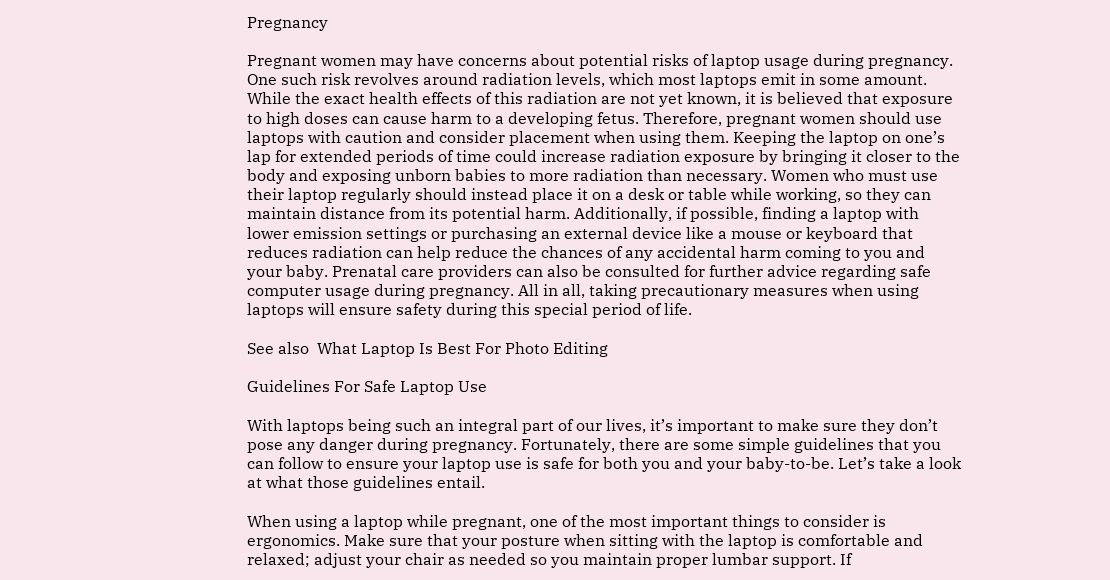Pregnancy

Pregnant women may have concerns about potential risks of laptop usage during pregnancy. One such risk revolves around radiation levels, which most laptops emit in some amount. While the exact health effects of this radiation are not yet known, it is believed that exposure to high doses can cause harm to a developing fetus. Therefore, pregnant women should use laptops with caution and consider placement when using them. Keeping the laptop on one’s lap for extended periods of time could increase radiation exposure by bringing it closer to the body and exposing unborn babies to more radiation than necessary. Women who must use their laptop regularly should instead place it on a desk or table while working, so they can maintain distance from its potential harm. Additionally, if possible, finding a laptop with lower emission settings or purchasing an external device like a mouse or keyboard that reduces radiation can help reduce the chances of any accidental harm coming to you and your baby. Prenatal care providers can also be consulted for further advice regarding safe computer usage during pregnancy. All in all, taking precautionary measures when using laptops will ensure safety during this special period of life.

See also  What Laptop Is Best For Photo Editing

Guidelines For Safe Laptop Use

With laptops being such an integral part of our lives, it’s important to make sure they don’t pose any danger during pregnancy. Fortunately, there are some simple guidelines that you can follow to ensure your laptop use is safe for both you and your baby-to-be. Let’s take a look at what those guidelines entail.

When using a laptop while pregnant, one of the most important things to consider is ergonomics. Make sure that your posture when sitting with the laptop is comfortable and relaxed; adjust your chair as needed so you maintain proper lumbar support. If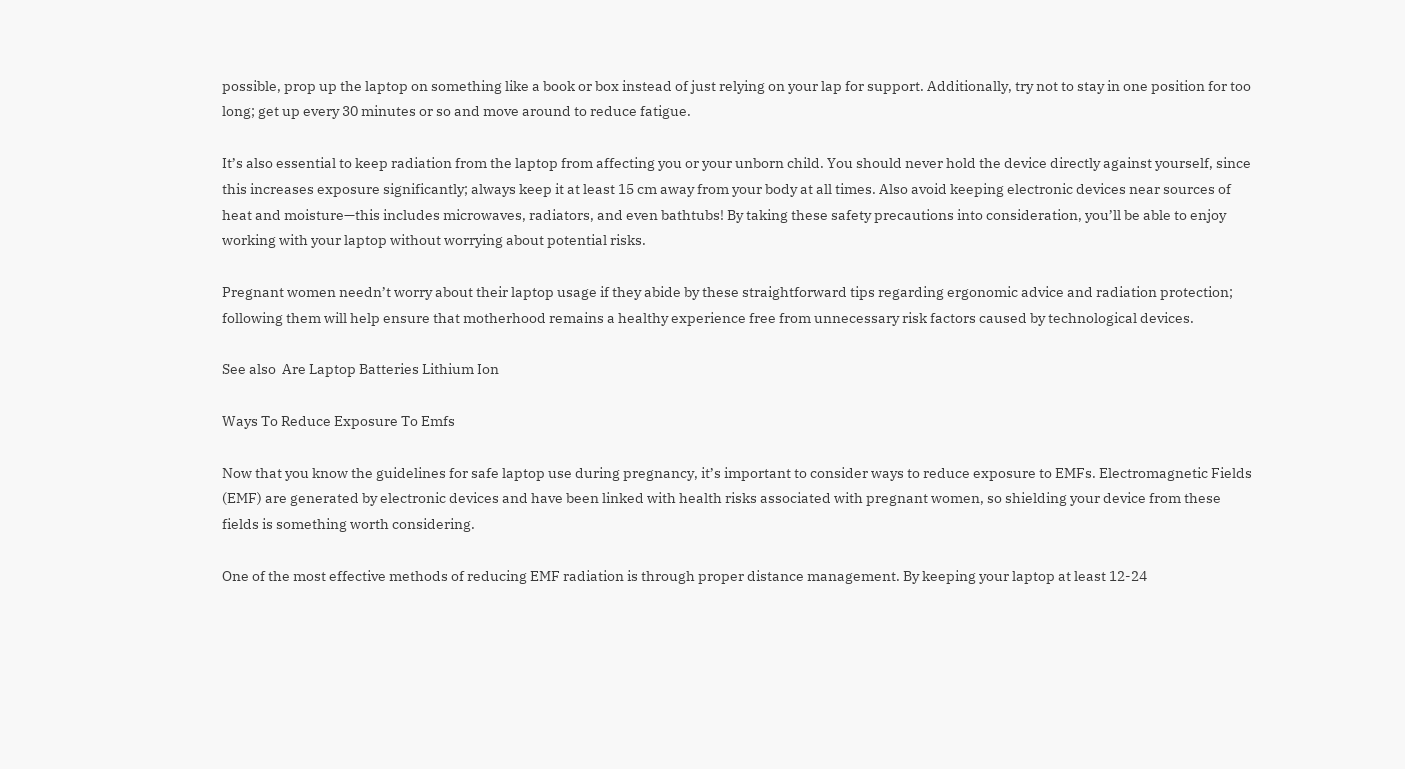possible, prop up the laptop on something like a book or box instead of just relying on your lap for support. Additionally, try not to stay in one position for too long; get up every 30 minutes or so and move around to reduce fatigue.

It’s also essential to keep radiation from the laptop from affecting you or your unborn child. You should never hold the device directly against yourself, since this increases exposure significantly; always keep it at least 15 cm away from your body at all times. Also avoid keeping electronic devices near sources of heat and moisture—this includes microwaves, radiators, and even bathtubs! By taking these safety precautions into consideration, you’ll be able to enjoy working with your laptop without worrying about potential risks.

Pregnant women needn’t worry about their laptop usage if they abide by these straightforward tips regarding ergonomic advice and radiation protection; following them will help ensure that motherhood remains a healthy experience free from unnecessary risk factors caused by technological devices.

See also  Are Laptop Batteries Lithium Ion

Ways To Reduce Exposure To Emfs

Now that you know the guidelines for safe laptop use during pregnancy, it’s important to consider ways to reduce exposure to EMFs. Electromagnetic Fields (EMF) are generated by electronic devices and have been linked with health risks associated with pregnant women, so shielding your device from these fields is something worth considering.

One of the most effective methods of reducing EMF radiation is through proper distance management. By keeping your laptop at least 12-24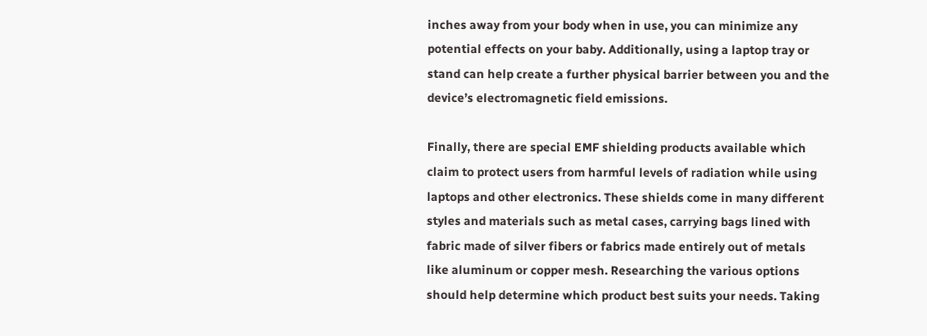inches away from your body when in use, you can minimize any potential effects on your baby. Additionally, using a laptop tray or stand can help create a further physical barrier between you and the device’s electromagnetic field emissions.

Finally, there are special EMF shielding products available which claim to protect users from harmful levels of radiation while using laptops and other electronics. These shields come in many different styles and materials such as metal cases, carrying bags lined with fabric made of silver fibers or fabrics made entirely out of metals like aluminum or copper mesh. Researching the various options should help determine which product best suits your needs. Taking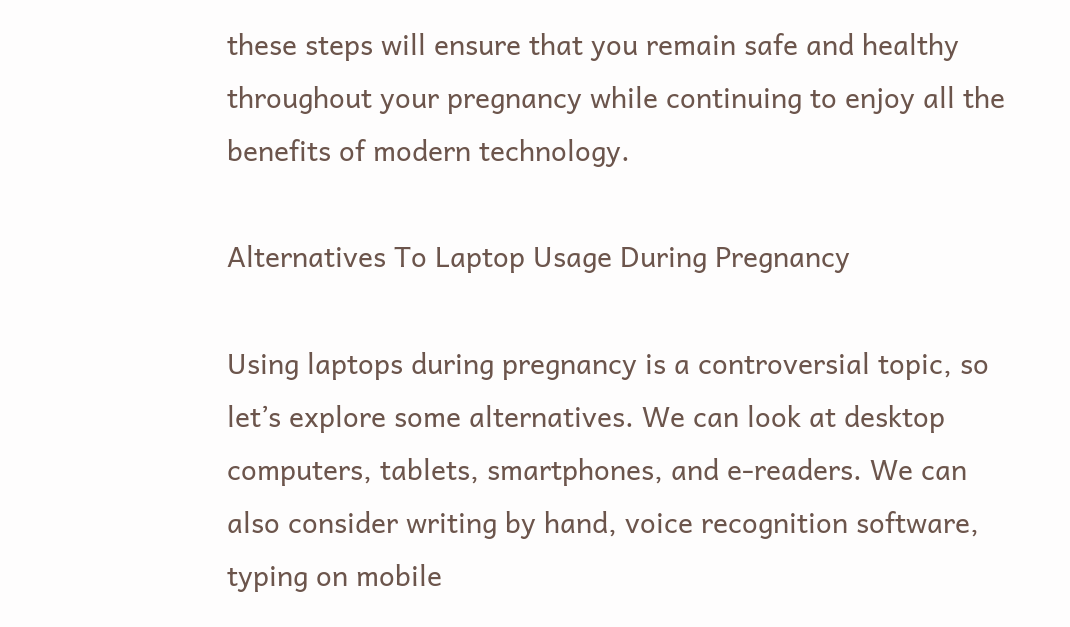these steps will ensure that you remain safe and healthy throughout your pregnancy while continuing to enjoy all the benefits of modern technology.

Alternatives To Laptop Usage During Pregnancy

Using laptops during pregnancy is a controversial topic, so let’s explore some alternatives. We can look at desktop computers, tablets, smartphones, and e-readers. We can also consider writing by hand, voice recognition software, typing on mobile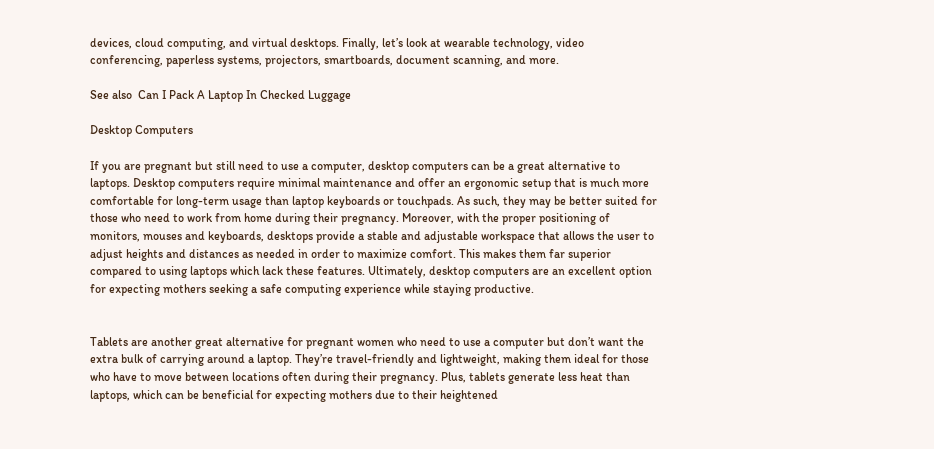devices, cloud computing, and virtual desktops. Finally, let’s look at wearable technology, video conferencing, paperless systems, projectors, smartboards, document scanning, and more.

See also  Can I Pack A Laptop In Checked Luggage

Desktop Computers

If you are pregnant but still need to use a computer, desktop computers can be a great alternative to laptops. Desktop computers require minimal maintenance and offer an ergonomic setup that is much more comfortable for long-term usage than laptop keyboards or touchpads. As such, they may be better suited for those who need to work from home during their pregnancy. Moreover, with the proper positioning of monitors, mouses and keyboards, desktops provide a stable and adjustable workspace that allows the user to adjust heights and distances as needed in order to maximize comfort. This makes them far superior compared to using laptops which lack these features. Ultimately, desktop computers are an excellent option for expecting mothers seeking a safe computing experience while staying productive.


Tablets are another great alternative for pregnant women who need to use a computer but don’t want the extra bulk of carrying around a laptop. They’re travel-friendly and lightweight, making them ideal for those who have to move between locations often during their pregnancy. Plus, tablets generate less heat than laptops, which can be beneficial for expecting mothers due to their heightened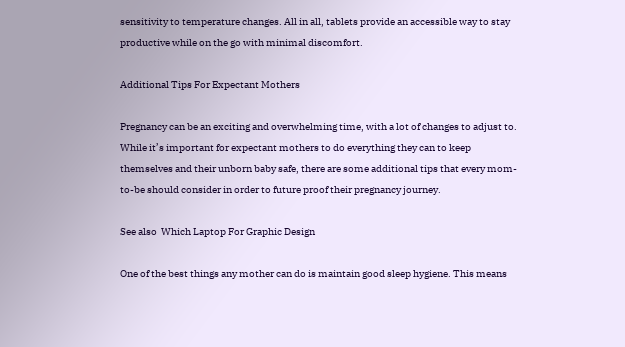sensitivity to temperature changes. All in all, tablets provide an accessible way to stay productive while on the go with minimal discomfort.

Additional Tips For Expectant Mothers

Pregnancy can be an exciting and overwhelming time, with a lot of changes to adjust to. While it’s important for expectant mothers to do everything they can to keep themselves and their unborn baby safe, there are some additional tips that every mom-to-be should consider in order to future proof their pregnancy journey.

See also  Which Laptop For Graphic Design

One of the best things any mother can do is maintain good sleep hygiene. This means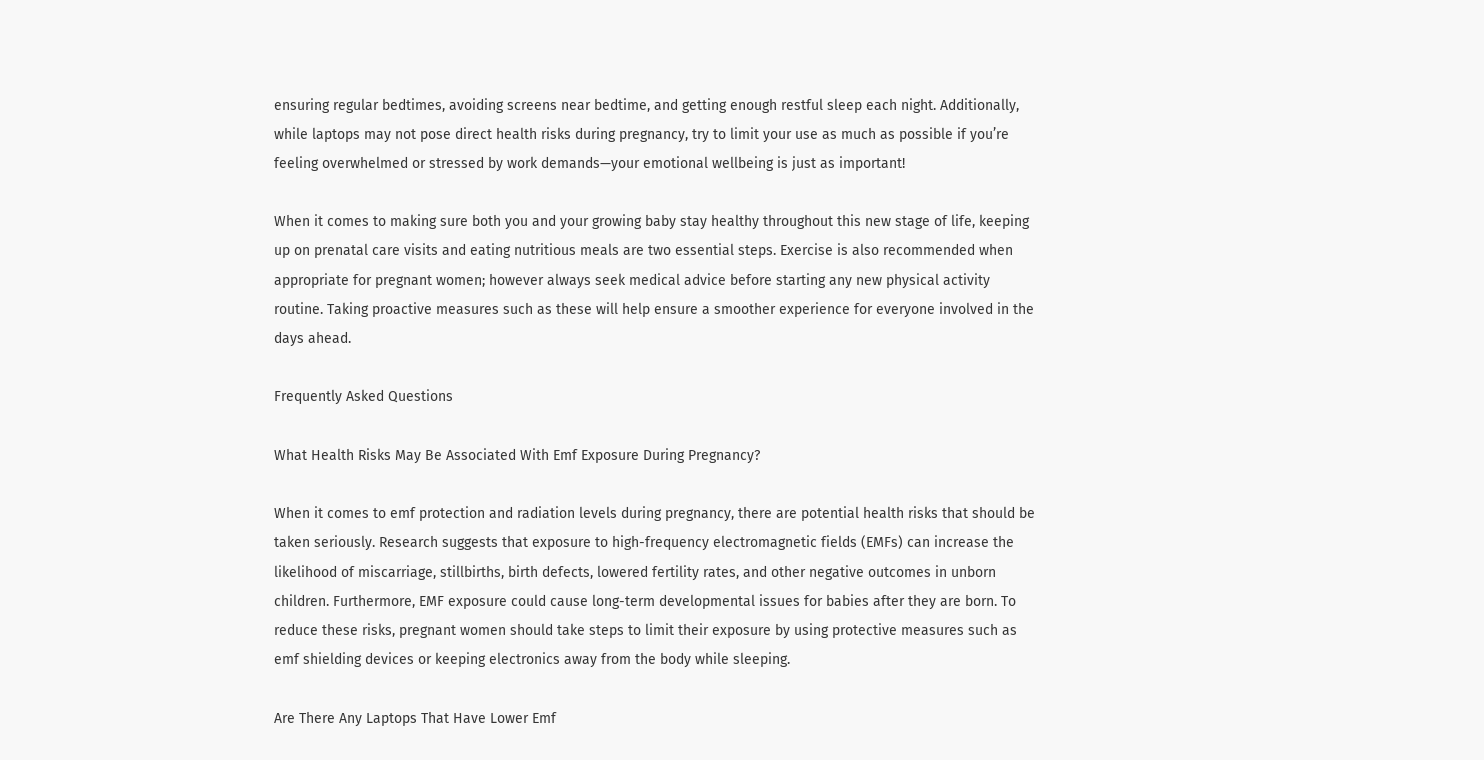ensuring regular bedtimes, avoiding screens near bedtime, and getting enough restful sleep each night. Additionally, while laptops may not pose direct health risks during pregnancy, try to limit your use as much as possible if you’re feeling overwhelmed or stressed by work demands—your emotional wellbeing is just as important!

When it comes to making sure both you and your growing baby stay healthy throughout this new stage of life, keeping up on prenatal care visits and eating nutritious meals are two essential steps. Exercise is also recommended when appropriate for pregnant women; however always seek medical advice before starting any new physical activity routine. Taking proactive measures such as these will help ensure a smoother experience for everyone involved in the days ahead.

Frequently Asked Questions

What Health Risks May Be Associated With Emf Exposure During Pregnancy?

When it comes to emf protection and radiation levels during pregnancy, there are potential health risks that should be taken seriously. Research suggests that exposure to high-frequency electromagnetic fields (EMFs) can increase the likelihood of miscarriage, stillbirths, birth defects, lowered fertility rates, and other negative outcomes in unborn children. Furthermore, EMF exposure could cause long-term developmental issues for babies after they are born. To reduce these risks, pregnant women should take steps to limit their exposure by using protective measures such as emf shielding devices or keeping electronics away from the body while sleeping.

Are There Any Laptops That Have Lower Emf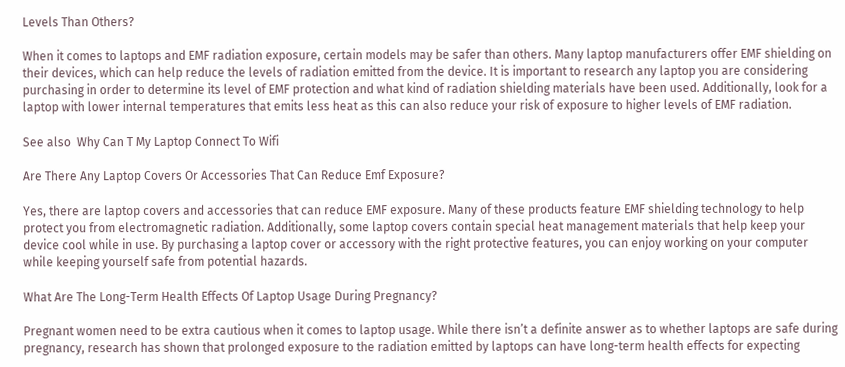Levels Than Others?

When it comes to laptops and EMF radiation exposure, certain models may be safer than others. Many laptop manufacturers offer EMF shielding on their devices, which can help reduce the levels of radiation emitted from the device. It is important to research any laptop you are considering purchasing in order to determine its level of EMF protection and what kind of radiation shielding materials have been used. Additionally, look for a laptop with lower internal temperatures that emits less heat as this can also reduce your risk of exposure to higher levels of EMF radiation.

See also  Why Can T My Laptop Connect To Wifi

Are There Any Laptop Covers Or Accessories That Can Reduce Emf Exposure?

Yes, there are laptop covers and accessories that can reduce EMF exposure. Many of these products feature EMF shielding technology to help protect you from electromagnetic radiation. Additionally, some laptop covers contain special heat management materials that help keep your device cool while in use. By purchasing a laptop cover or accessory with the right protective features, you can enjoy working on your computer while keeping yourself safe from potential hazards.

What Are The Long-Term Health Effects Of Laptop Usage During Pregnancy?

Pregnant women need to be extra cautious when it comes to laptop usage. While there isn’t a definite answer as to whether laptops are safe during pregnancy, research has shown that prolonged exposure to the radiation emitted by laptops can have long-term health effects for expecting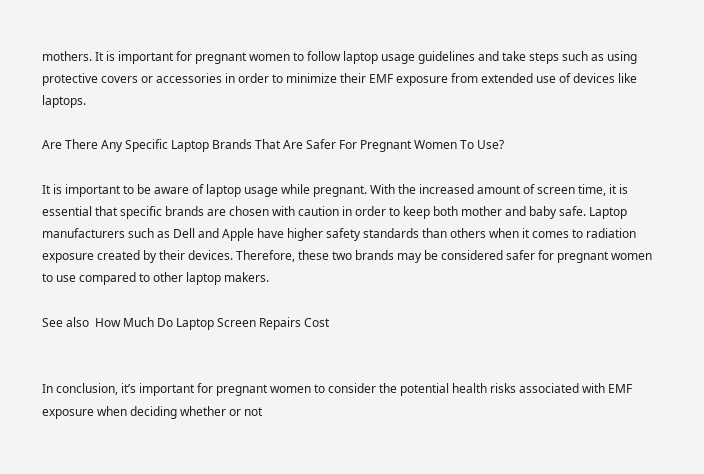mothers. It is important for pregnant women to follow laptop usage guidelines and take steps such as using protective covers or accessories in order to minimize their EMF exposure from extended use of devices like laptops.

Are There Any Specific Laptop Brands That Are Safer For Pregnant Women To Use?

It is important to be aware of laptop usage while pregnant. With the increased amount of screen time, it is essential that specific brands are chosen with caution in order to keep both mother and baby safe. Laptop manufacturers such as Dell and Apple have higher safety standards than others when it comes to radiation exposure created by their devices. Therefore, these two brands may be considered safer for pregnant women to use compared to other laptop makers.

See also  How Much Do Laptop Screen Repairs Cost


In conclusion, it’s important for pregnant women to consider the potential health risks associated with EMF exposure when deciding whether or not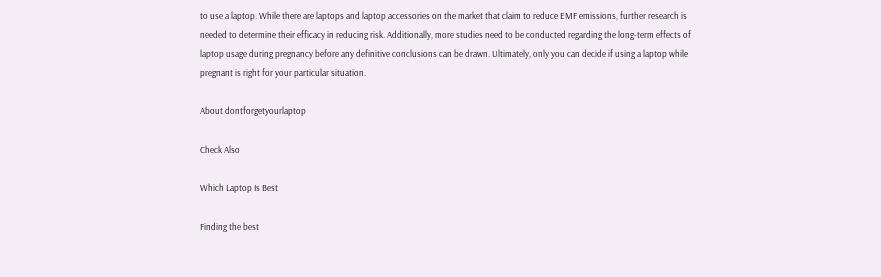to use a laptop. While there are laptops and laptop accessories on the market that claim to reduce EMF emissions, further research is needed to determine their efficacy in reducing risk. Additionally, more studies need to be conducted regarding the long-term effects of laptop usage during pregnancy before any definitive conclusions can be drawn. Ultimately, only you can decide if using a laptop while pregnant is right for your particular situation.

About dontforgetyourlaptop

Check Also

Which Laptop Is Best

Finding the best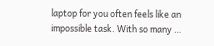laptop for you often feels like an impossible task. With so many …